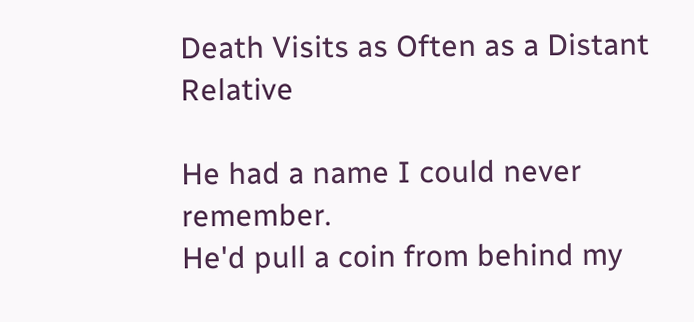Death Visits as Often as a Distant Relative

He had a name I could never remember.
He'd pull a coin from behind my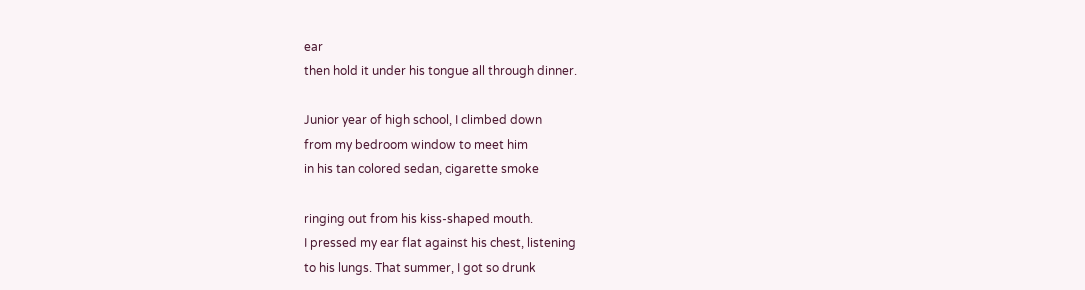ear
then hold it under his tongue all through dinner.

Junior year of high school, I climbed down
from my bedroom window to meet him
in his tan colored sedan, cigarette smoke

ringing out from his kiss-shaped mouth.
I pressed my ear flat against his chest, listening
to his lungs. That summer, I got so drunk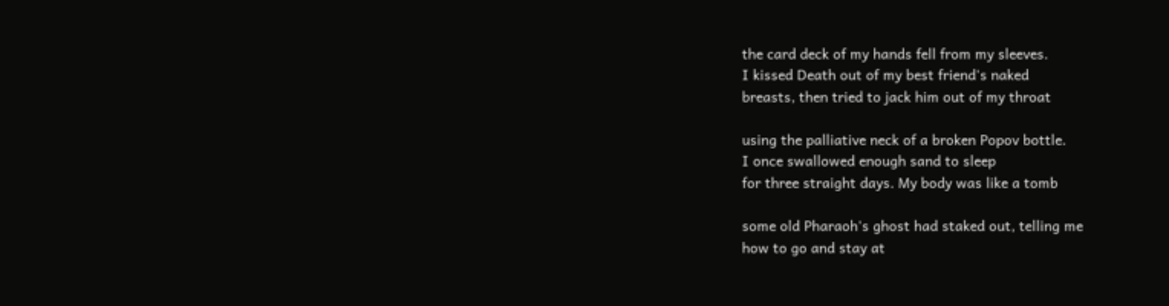the card deck of my hands fell from my sleeves.
I kissed Death out of my best friend's naked
breasts, then tried to jack him out of my throat

using the palliative neck of a broken Popov bottle.
I once swallowed enough sand to sleep
for three straight days. My body was like a tomb

some old Pharaoh's ghost had staked out, telling me
how to go and stay at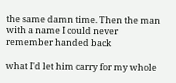the same damn time. Then the man
with a name I could never remember handed back

what I'd let him carry for my whole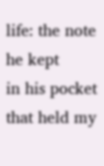life: the note he kept
in his pocket that held my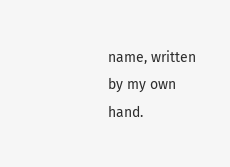name, written by my own hand.